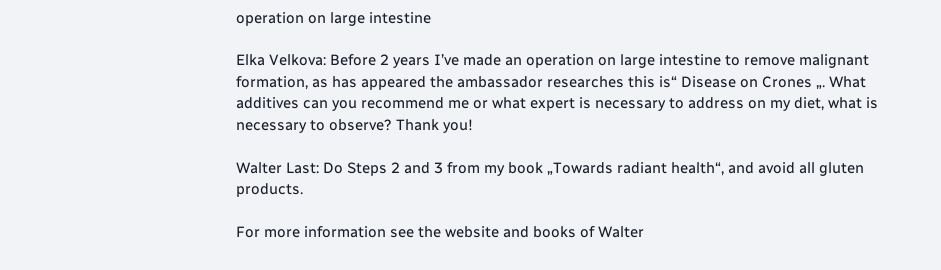operation on large intestine

Elka Velkova: Before 2 years I’ve made an operation on large intestine to remove malignant formation, as has appeared the ambassador researches this is“ Disease on Crones „. What additives can you recommend me or what expert is necessary to address on my diet, what is necessary to observe? Thank you!

Walter Last: Do Steps 2 and 3 from my book „Towards radiant health“, and avoid all gluten products.

For more information see the website and books of Walter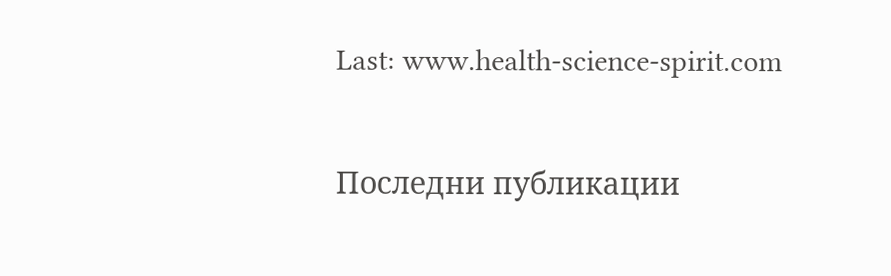Last: www.health-science-spirit.com

Последни публикации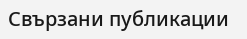Свързани публикации